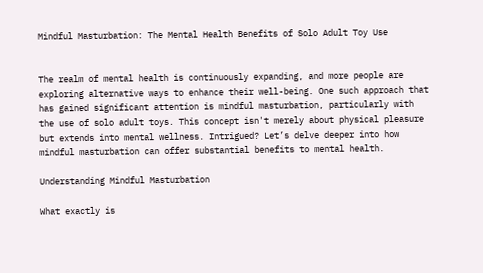Mindful Masturbation: The Mental Health Benefits of Solo Adult Toy Use


The realm of mental health is continuously expanding, and more people are exploring alternative ways to enhance their well-being. One such approach that has gained significant attention is mindful masturbation, particularly with the use of solo adult toys. This concept isn't merely about physical pleasure but extends into mental wellness. Intrigued? Let’s delve deeper into how mindful masturbation can offer substantial benefits to mental health.

Understanding Mindful Masturbation

What exactly is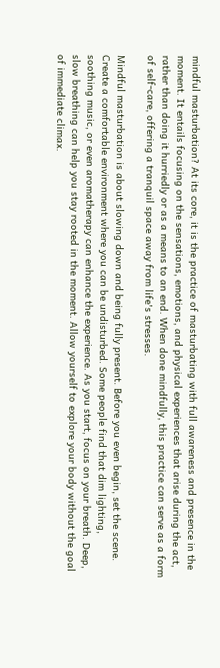mindful masturbation? At its core, it is the practice of masturbating with full awareness and presence in the moment. It entails focusing on the sensations, emotions, and physical experiences that arise during the act, rather than doing it hurriedly or as a means to an end. When done mindfully, this practice can serve as a form of self-care, offering a tranquil space away from life's stresses.

Mindful masturbation is about slowing down and being fully present. Before you even begin, set the scene. Create a comfortable environment where you can be undisturbed. Some people find that dim lighting, soothing music, or even aromatherapy can enhance the experience. As you start, focus on your breath. Deep, slow breathing can help you stay rooted in the moment. Allow yourself to explore your body without the goal of immediate climax.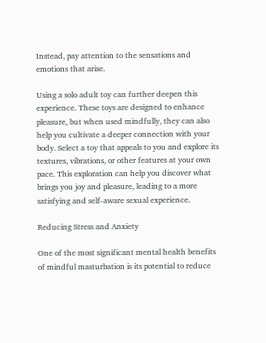Instead, pay attention to the sensations and emotions that arise.

Using a solo adult toy can further deepen this experience. These toys are designed to enhance pleasure, but when used mindfully, they can also help you cultivate a deeper connection with your body. Select a toy that appeals to you and explore its textures, vibrations, or other features at your own pace. This exploration can help you discover what brings you joy and pleasure, leading to a more satisfying and self-aware sexual experience.

Reducing Stress and Anxiety

One of the most significant mental health benefits of mindful masturbation is its potential to reduce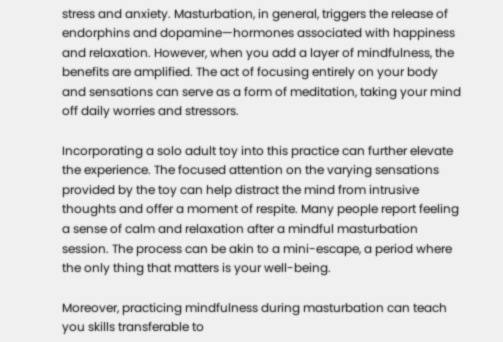stress and anxiety. Masturbation, in general, triggers the release of endorphins and dopamine—hormones associated with happiness and relaxation. However, when you add a layer of mindfulness, the benefits are amplified. The act of focusing entirely on your body and sensations can serve as a form of meditation, taking your mind off daily worries and stressors.

Incorporating a solo adult toy into this practice can further elevate the experience. The focused attention on the varying sensations provided by the toy can help distract the mind from intrusive thoughts and offer a moment of respite. Many people report feeling a sense of calm and relaxation after a mindful masturbation session. The process can be akin to a mini-escape, a period where the only thing that matters is your well-being.

Moreover, practicing mindfulness during masturbation can teach you skills transferable to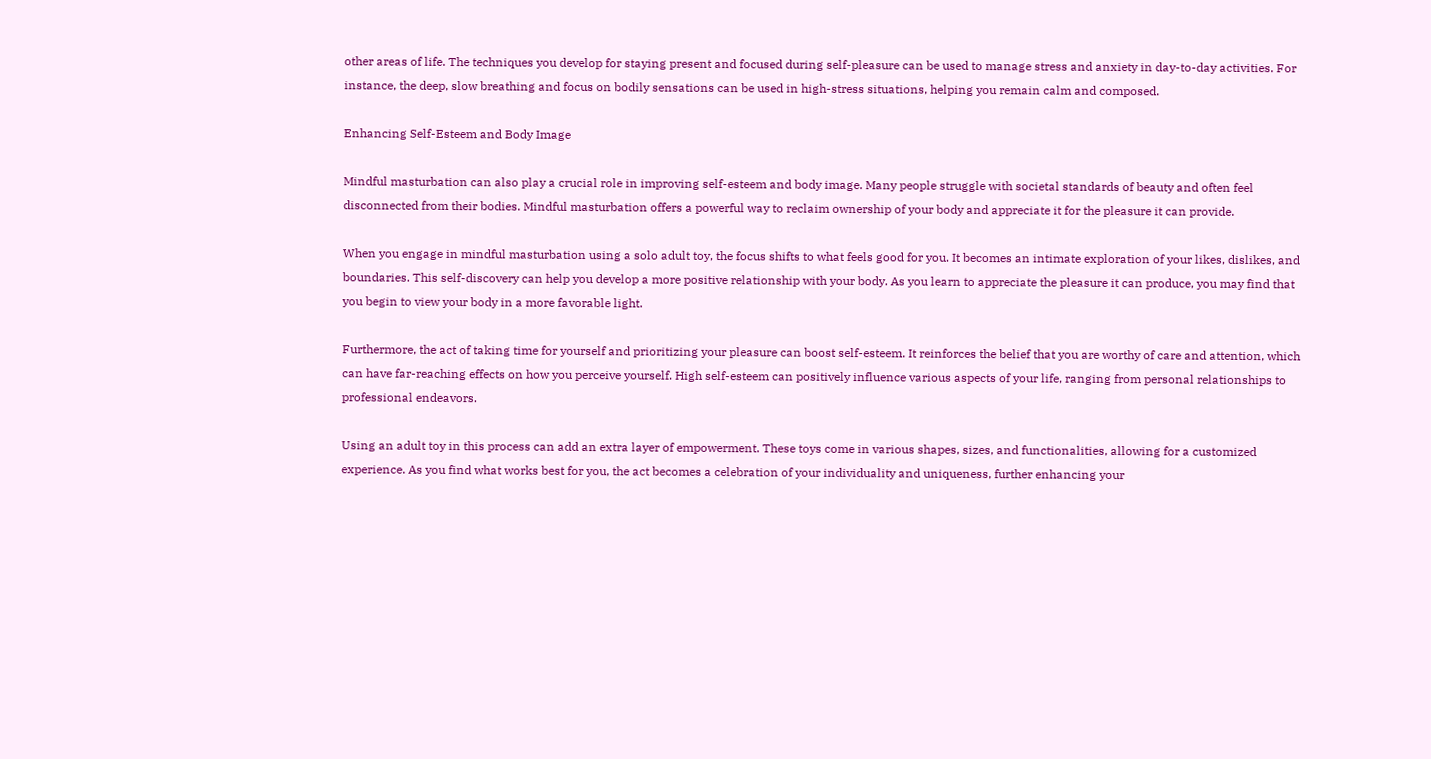other areas of life. The techniques you develop for staying present and focused during self-pleasure can be used to manage stress and anxiety in day-to-day activities. For instance, the deep, slow breathing and focus on bodily sensations can be used in high-stress situations, helping you remain calm and composed.

Enhancing Self-Esteem and Body Image

Mindful masturbation can also play a crucial role in improving self-esteem and body image. Many people struggle with societal standards of beauty and often feel disconnected from their bodies. Mindful masturbation offers a powerful way to reclaim ownership of your body and appreciate it for the pleasure it can provide.

When you engage in mindful masturbation using a solo adult toy, the focus shifts to what feels good for you. It becomes an intimate exploration of your likes, dislikes, and boundaries. This self-discovery can help you develop a more positive relationship with your body. As you learn to appreciate the pleasure it can produce, you may find that you begin to view your body in a more favorable light.

Furthermore, the act of taking time for yourself and prioritizing your pleasure can boost self-esteem. It reinforces the belief that you are worthy of care and attention, which can have far-reaching effects on how you perceive yourself. High self-esteem can positively influence various aspects of your life, ranging from personal relationships to professional endeavors.

Using an adult toy in this process can add an extra layer of empowerment. These toys come in various shapes, sizes, and functionalities, allowing for a customized experience. As you find what works best for you, the act becomes a celebration of your individuality and uniqueness, further enhancing your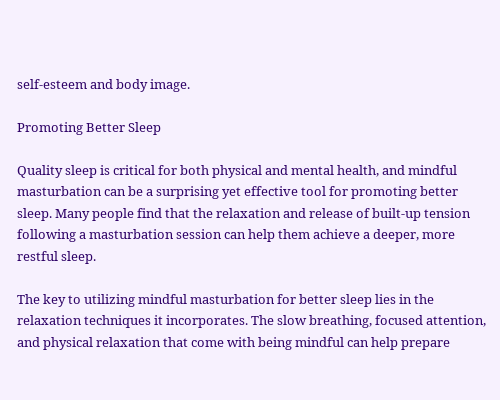self-esteem and body image.

Promoting Better Sleep

Quality sleep is critical for both physical and mental health, and mindful masturbation can be a surprising yet effective tool for promoting better sleep. Many people find that the relaxation and release of built-up tension following a masturbation session can help them achieve a deeper, more restful sleep.

The key to utilizing mindful masturbation for better sleep lies in the relaxation techniques it incorporates. The slow breathing, focused attention, and physical relaxation that come with being mindful can help prepare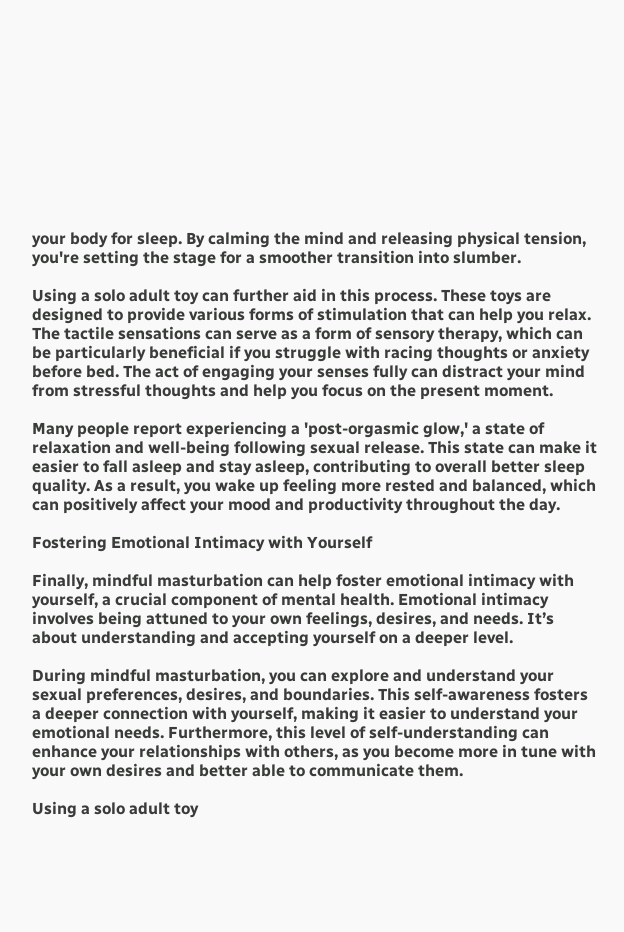your body for sleep. By calming the mind and releasing physical tension, you're setting the stage for a smoother transition into slumber.

Using a solo adult toy can further aid in this process. These toys are designed to provide various forms of stimulation that can help you relax. The tactile sensations can serve as a form of sensory therapy, which can be particularly beneficial if you struggle with racing thoughts or anxiety before bed. The act of engaging your senses fully can distract your mind from stressful thoughts and help you focus on the present moment.

Many people report experiencing a 'post-orgasmic glow,' a state of relaxation and well-being following sexual release. This state can make it easier to fall asleep and stay asleep, contributing to overall better sleep quality. As a result, you wake up feeling more rested and balanced, which can positively affect your mood and productivity throughout the day.

Fostering Emotional Intimacy with Yourself

Finally, mindful masturbation can help foster emotional intimacy with yourself, a crucial component of mental health. Emotional intimacy involves being attuned to your own feelings, desires, and needs. It’s about understanding and accepting yourself on a deeper level.

During mindful masturbation, you can explore and understand your sexual preferences, desires, and boundaries. This self-awareness fosters a deeper connection with yourself, making it easier to understand your emotional needs. Furthermore, this level of self-understanding can enhance your relationships with others, as you become more in tune with your own desires and better able to communicate them.

Using a solo adult toy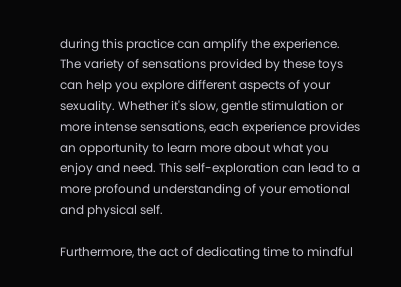during this practice can amplify the experience. The variety of sensations provided by these toys can help you explore different aspects of your sexuality. Whether it's slow, gentle stimulation or more intense sensations, each experience provides an opportunity to learn more about what you enjoy and need. This self-exploration can lead to a more profound understanding of your emotional and physical self.

Furthermore, the act of dedicating time to mindful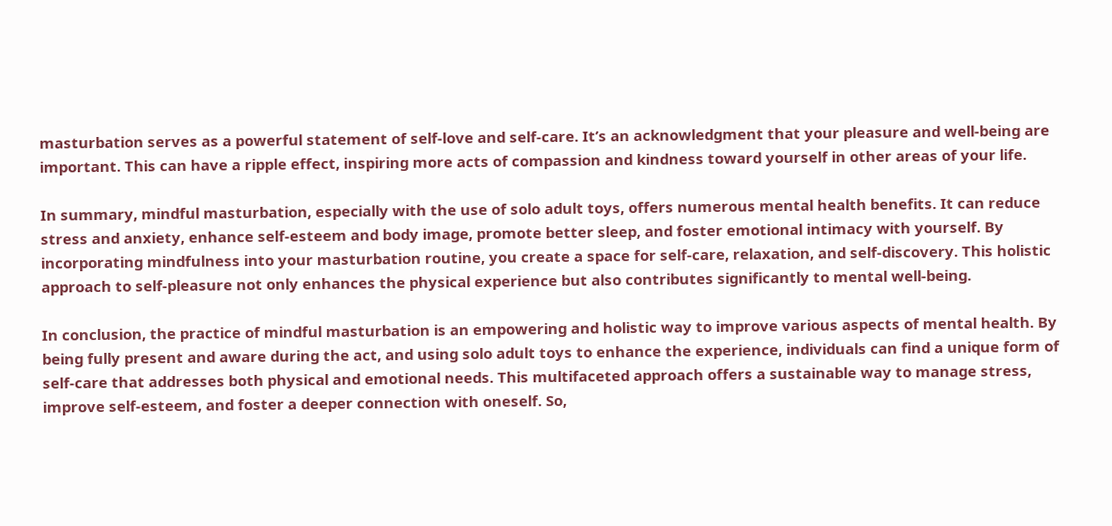masturbation serves as a powerful statement of self-love and self-care. It’s an acknowledgment that your pleasure and well-being are important. This can have a ripple effect, inspiring more acts of compassion and kindness toward yourself in other areas of your life.

In summary, mindful masturbation, especially with the use of solo adult toys, offers numerous mental health benefits. It can reduce stress and anxiety, enhance self-esteem and body image, promote better sleep, and foster emotional intimacy with yourself. By incorporating mindfulness into your masturbation routine, you create a space for self-care, relaxation, and self-discovery. This holistic approach to self-pleasure not only enhances the physical experience but also contributes significantly to mental well-being.

In conclusion, the practice of mindful masturbation is an empowering and holistic way to improve various aspects of mental health. By being fully present and aware during the act, and using solo adult toys to enhance the experience, individuals can find a unique form of self-care that addresses both physical and emotional needs. This multifaceted approach offers a sustainable way to manage stress, improve self-esteem, and foster a deeper connection with oneself. So,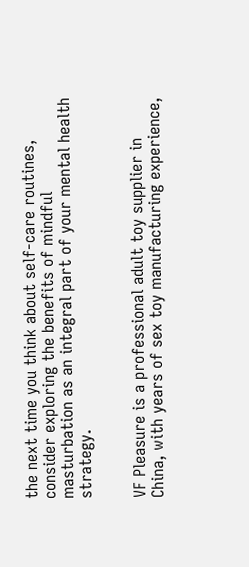the next time you think about self-care routines, consider exploring the benefits of mindful masturbation as an integral part of your mental health strategy.


VF Pleasure is a professional adult toy supplier in China, with years of sex toy manufacturing experience,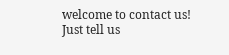welcome to contact us!
Just tell us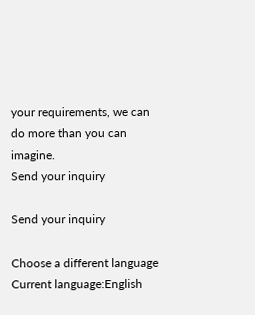your requirements, we can do more than you can imagine.
Send your inquiry

Send your inquiry

Choose a different language
Current language:English